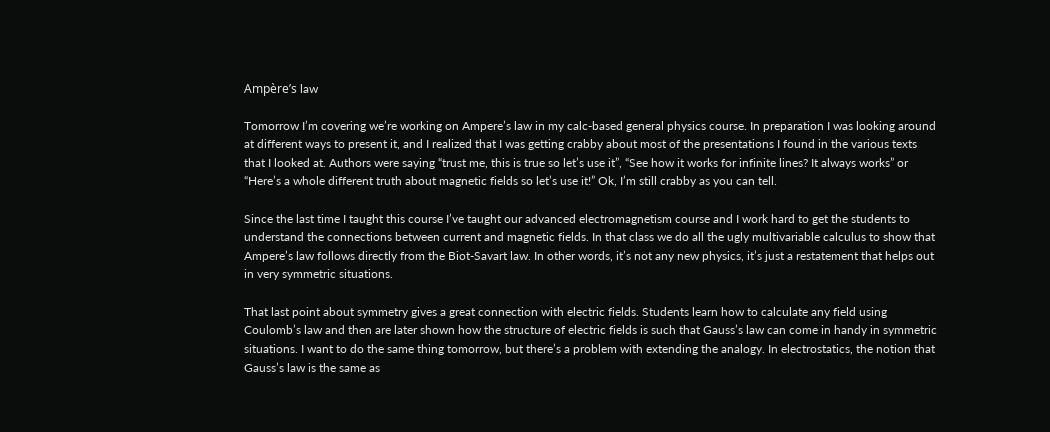Ampère’s law

Tomorrow I’m covering we’re working on Ampere’s law in my calc-based general physics course. In preparation I was looking around at different ways to present it, and I realized that I was getting crabby about most of the presentations I found in the various texts that I looked at. Authors were saying “trust me, this is true so let’s use it”, “See how it works for infinite lines? It always works” or “Here’s a whole different truth about magnetic fields so let’s use it!” Ok, I’m still crabby as you can tell.

Since the last time I taught this course I’ve taught our advanced electromagnetism course and I work hard to get the students to understand the connections between current and magnetic fields. In that class we do all the ugly multivariable calculus to show that Ampere’s law follows directly from the Biot-Savart law. In other words, it’s not any new physics, it’s just a restatement that helps out in very symmetric situations.

That last point about symmetry gives a great connection with electric fields. Students learn how to calculate any field using Coulomb’s law and then are later shown how the structure of electric fields is such that Gauss’s law can come in handy in symmetric situations. I want to do the same thing tomorrow, but there’s a problem with extending the analogy. In electrostatics, the notion that Gauss’s law is the same as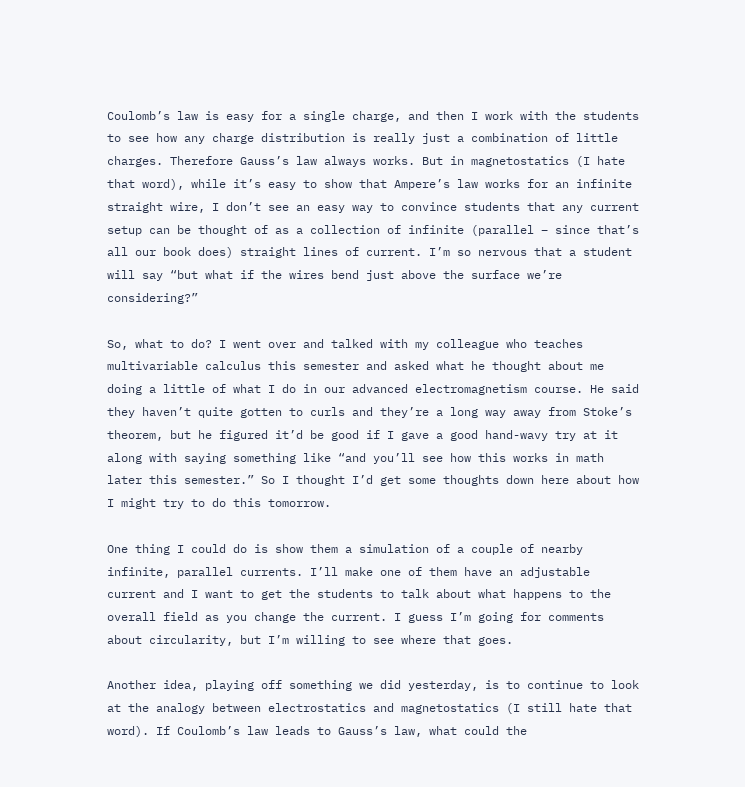Coulomb’s law is easy for a single charge, and then I work with the students to see how any charge distribution is really just a combination of little charges. Therefore Gauss’s law always works. But in magnetostatics (I hate that word), while it’s easy to show that Ampere’s law works for an infinite straight wire, I don’t see an easy way to convince students that any current setup can be thought of as a collection of infinite (parallel – since that’s all our book does) straight lines of current. I’m so nervous that a student will say “but what if the wires bend just above the surface we’re considering?”

So, what to do? I went over and talked with my colleague who teaches multivariable calculus this semester and asked what he thought about me doing a little of what I do in our advanced electromagnetism course. He said they haven’t quite gotten to curls and they’re a long way away from Stoke’s theorem, but he figured it’d be good if I gave a good hand-wavy try at it along with saying something like “and you’ll see how this works in math later this semester.” So I thought I’d get some thoughts down here about how I might try to do this tomorrow.

One thing I could do is show them a simulation of a couple of nearby infinite, parallel currents. I’ll make one of them have an adjustable current and I want to get the students to talk about what happens to the overall field as you change the current. I guess I’m going for comments about circularity, but I’m willing to see where that goes.

Another idea, playing off something we did yesterday, is to continue to look at the analogy between electrostatics and magnetostatics (I still hate that word). If Coulomb’s law leads to Gauss’s law, what could the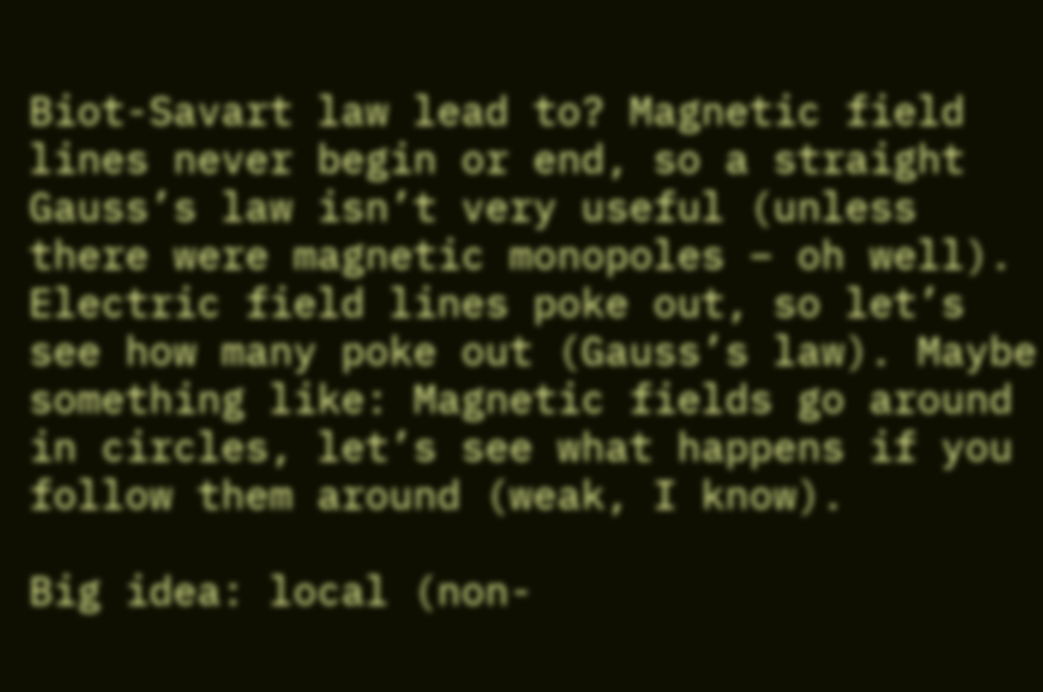Biot-Savart law lead to? Magnetic field lines never begin or end, so a straight Gauss’s law isn’t very useful (unless there were magnetic monopoles – oh well). Electric field lines poke out, so let’s see how many poke out (Gauss’s law). Maybe something like: Magnetic fields go around in circles, let’s see what happens if you follow them around (weak, I know).

Big idea: local (non-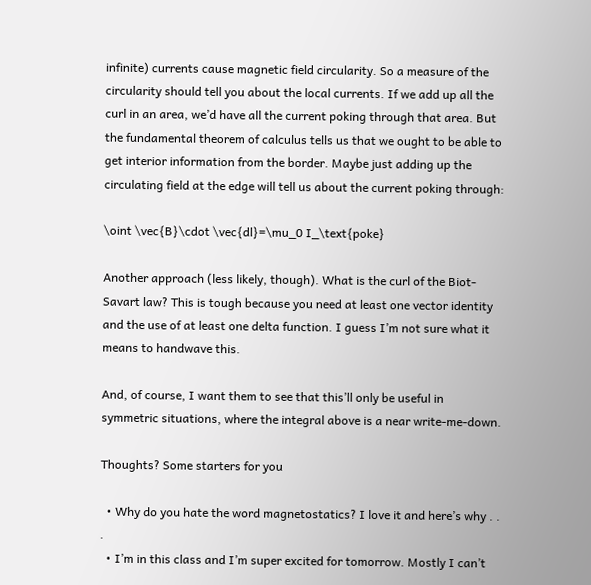infinite) currents cause magnetic field circularity. So a measure of the circularity should tell you about the local currents. If we add up all the curl in an area, we’d have all the current poking through that area. But the fundamental theorem of calculus tells us that we ought to be able to get interior information from the border. Maybe just adding up the circulating field at the edge will tell us about the current poking through:

\oint \vec{B}\cdot \vec{dl}=\mu_0 I_\text{poke}

Another approach (less likely, though). What is the curl of the Biot-Savart law? This is tough because you need at least one vector identity and the use of at least one delta function. I guess I’m not sure what it means to handwave this.

And, of course, I want them to see that this’ll only be useful in symmetric situations, where the integral above is a near write-me-down.

Thoughts? Some starters for you

  • Why do you hate the word magnetostatics? I love it and here’s why . . .
  • I’m in this class and I’m super excited for tomorrow. Mostly I can’t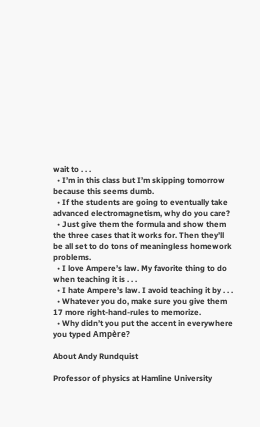wait to . . .
  • I’m in this class but I’m skipping tomorrow because this seems dumb.
  • If the students are going to eventually take advanced electromagnetism, why do you care?
  • Just give them the formula and show them the three cases that it works for. Then they’ll be all set to do tons of meaningless homework problems.
  • I love Ampere’s law. My favorite thing to do when teaching it is . . .
  • I hate Ampere’s law. I avoid teaching it by . . .
  • Whatever you do, make sure you give them 17 more right-hand-rules to memorize.
  • Why didn’t you put the accent in everywhere you typed Ampère?

About Andy Rundquist

Professor of physics at Hamline University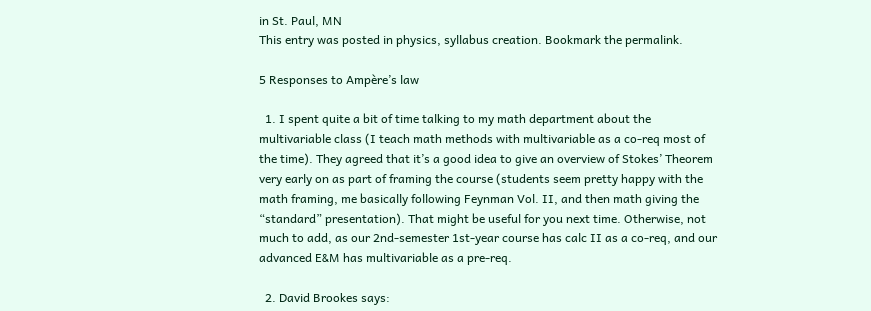in St. Paul, MN
This entry was posted in physics, syllabus creation. Bookmark the permalink.

5 Responses to Ampère’s law

  1. I spent quite a bit of time talking to my math department about the multivariable class (I teach math methods with multivariable as a co-req most of the time). They agreed that it’s a good idea to give an overview of Stokes’ Theorem very early on as part of framing the course (students seem pretty happy with the math framing, me basically following Feynman Vol. II, and then math giving the “standard” presentation). That might be useful for you next time. Otherwise, not much to add, as our 2nd-semester 1st-year course has calc II as a co-req, and our advanced E&M has multivariable as a pre-req.

  2. David Brookes says: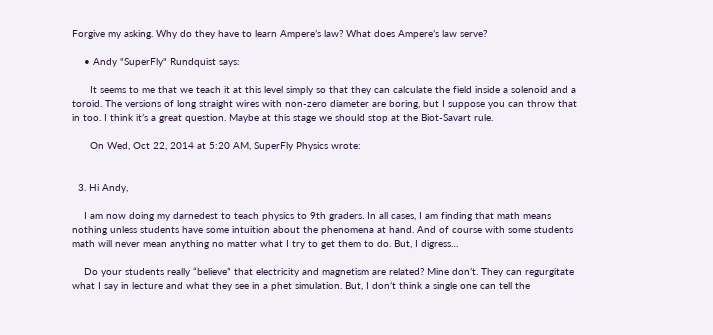Forgive my asking. Why do they have to learn Ampere’s law? What does Ampere’s law serve?

    • Andy "SuperFly" Rundquist says:

      It seems to me that we teach it at this level simply so that they can calculate the field inside a solenoid and a toroid. The versions of long straight wires with non-zero diameter are boring, but I suppose you can throw that in too. I think it’s a great question. Maybe at this stage we should stop at the Biot-Savart rule.

      On Wed, Oct 22, 2014 at 5:20 AM, SuperFly Physics wrote:


  3. Hi Andy,

    I am now doing my darnedest to teach physics to 9th graders. In all cases, I am finding that math means nothing unless students have some intuition about the phenomena at hand. And of course with some students math will never mean anything no matter what I try to get them to do. But, I digress…

    Do your students really “believe” that electricity and magnetism are related? Mine don’t. They can regurgitate what I say in lecture and what they see in a phet simulation. But, I don’t think a single one can tell the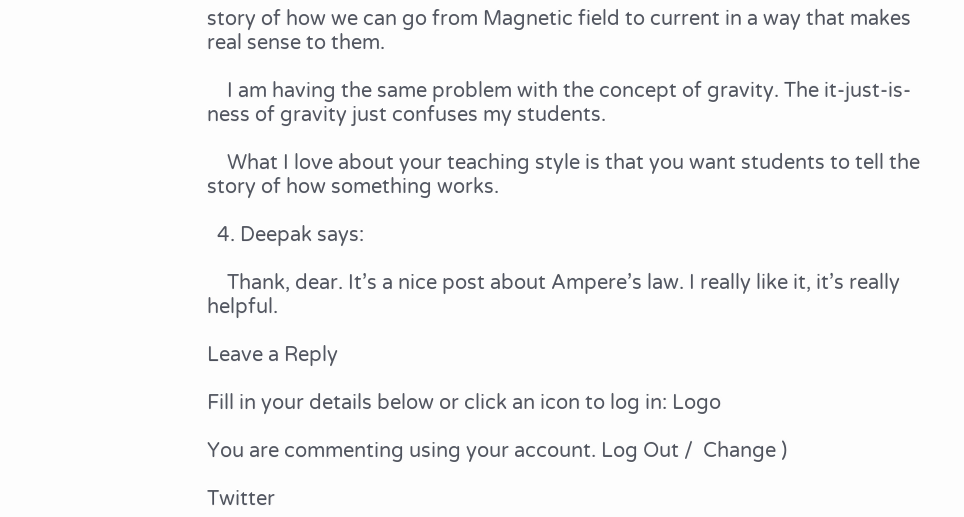story of how we can go from Magnetic field to current in a way that makes real sense to them.

    I am having the same problem with the concept of gravity. The it-just-is-ness of gravity just confuses my students.

    What I love about your teaching style is that you want students to tell the story of how something works.

  4. Deepak says:

    Thank, dear. It’s a nice post about Ampere’s law. I really like it, it’s really helpful.

Leave a Reply

Fill in your details below or click an icon to log in: Logo

You are commenting using your account. Log Out /  Change )

Twitter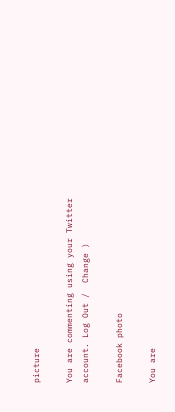picture

You are commenting using your Twitter account. Log Out /  Change )

Facebook photo

You are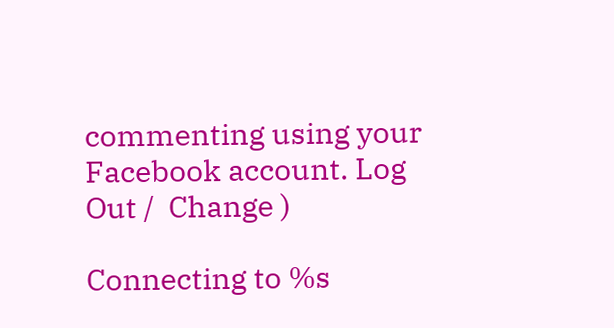commenting using your Facebook account. Log Out /  Change )

Connecting to %s